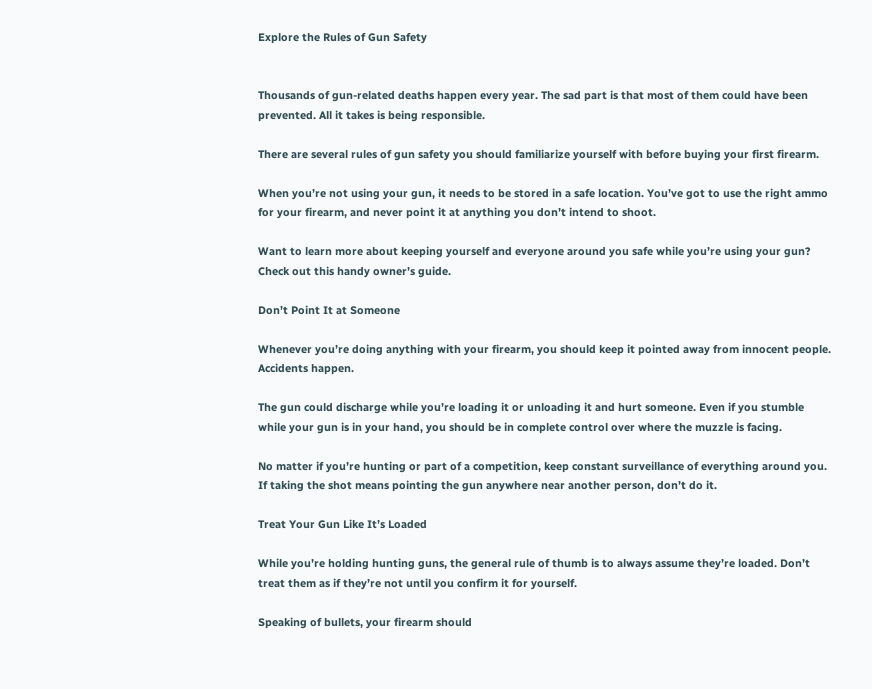Explore the Rules of Gun Safety


Thousands of gun-related deaths happen every year. The sad part is that most of them could have been prevented. All it takes is being responsible.

There are several rules of gun safety you should familiarize yourself with before buying your first firearm.

When you’re not using your gun, it needs to be stored in a safe location. You’ve got to use the right ammo for your firearm, and never point it at anything you don’t intend to shoot.

Want to learn more about keeping yourself and everyone around you safe while you’re using your gun? Check out this handy owner’s guide.

Don’t Point It at Someone

Whenever you’re doing anything with your firearm, you should keep it pointed away from innocent people. Accidents happen.

The gun could discharge while you’re loading it or unloading it and hurt someone. Even if you stumble while your gun is in your hand, you should be in complete control over where the muzzle is facing.

No matter if you’re hunting or part of a competition, keep constant surveillance of everything around you. If taking the shot means pointing the gun anywhere near another person, don’t do it.

Treat Your Gun Like It’s Loaded

While you’re holding hunting guns, the general rule of thumb is to always assume they’re loaded. Don’t treat them as if they’re not until you confirm it for yourself.

Speaking of bullets, your firearm should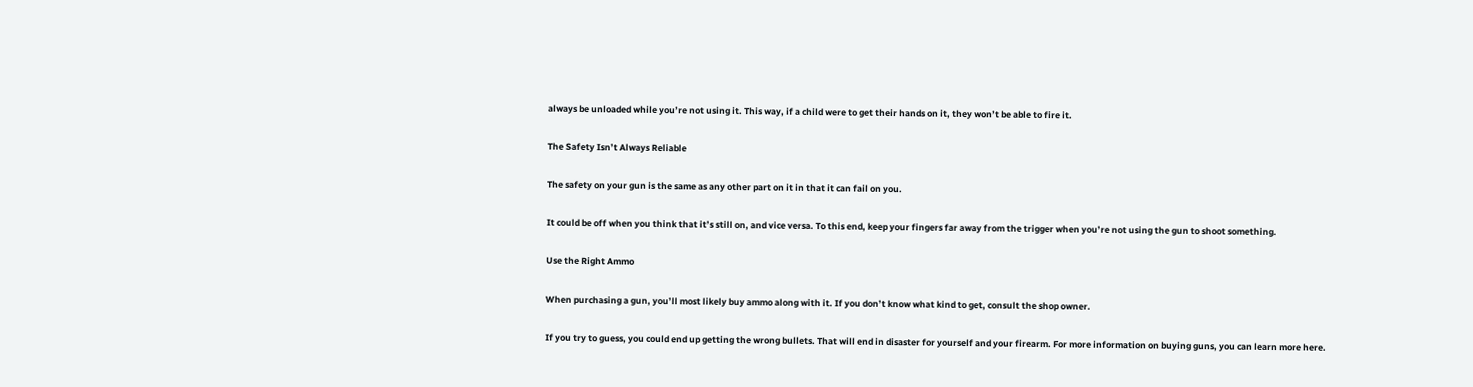always be unloaded while you’re not using it. This way, if a child were to get their hands on it, they won’t be able to fire it.

The Safety Isn’t Always Reliable

The safety on your gun is the same as any other part on it in that it can fail on you.

It could be off when you think that it’s still on, and vice versa. To this end, keep your fingers far away from the trigger when you’re not using the gun to shoot something.

Use the Right Ammo

When purchasing a gun, you’ll most likely buy ammo along with it. If you don’t know what kind to get, consult the shop owner.

If you try to guess, you could end up getting the wrong bullets. That will end in disaster for yourself and your firearm. For more information on buying guns, you can learn more here.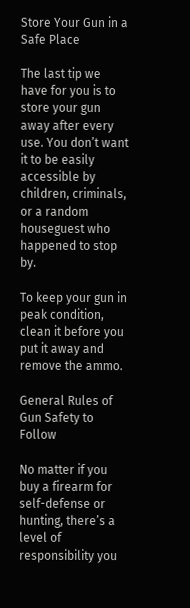Store Your Gun in a Safe Place

The last tip we have for you is to store your gun away after every use. You don’t want it to be easily accessible by children, criminals, or a random houseguest who happened to stop by.

To keep your gun in peak condition, clean it before you put it away and remove the ammo.

General Rules of Gun Safety to Follow

No matter if you buy a firearm for self-defense or hunting, there’s a level of responsibility you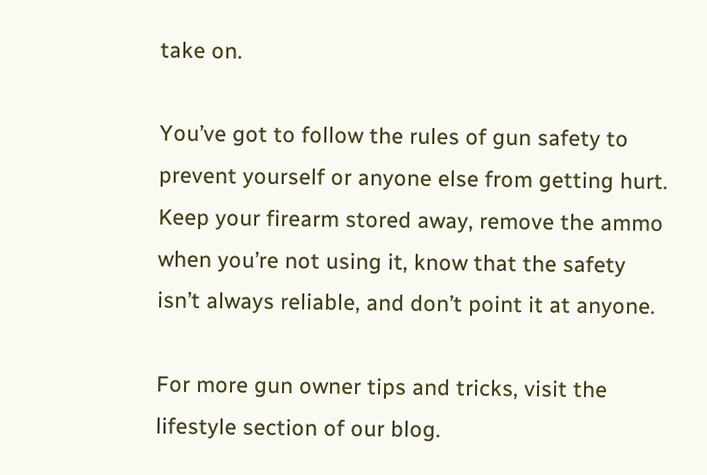take on.

You’ve got to follow the rules of gun safety to prevent yourself or anyone else from getting hurt. Keep your firearm stored away, remove the ammo when you’re not using it, know that the safety isn’t always reliable, and don’t point it at anyone.

For more gun owner tips and tricks, visit the lifestyle section of our blog.